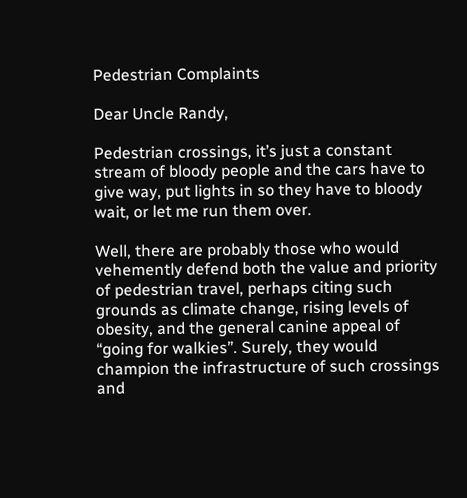Pedestrian Complaints

Dear Uncle Randy,

Pedestrian crossings, it’s just a constant stream of bloody people and the cars have to give way, put lights in so they have to bloody wait, or let me run them over.

Well, there are probably those who would vehemently defend both the value and priority of pedestrian travel, perhaps citing such grounds as climate change, rising levels of obesity, and the general canine appeal of “going for walkies”. Surely, they would champion the infrastructure of such crossings and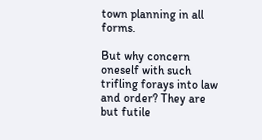town planning in all forms.

But why concern oneself with such trifling forays into law and order? They are but futile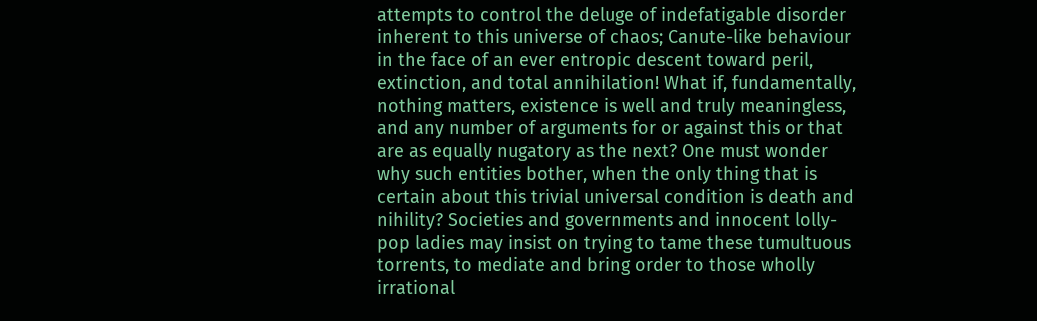attempts to control the deluge of indefatigable disorder inherent to this universe of chaos; Canute-like behaviour in the face of an ever entropic descent toward peril, extinction, and total annihilation! What if, fundamentally, nothing matters, existence is well and truly meaningless, and any number of arguments for or against this or that are as equally nugatory as the next? One must wonder why such entities bother, when the only thing that is certain about this trivial universal condition is death and nihility? Societies and governments and innocent lolly-pop ladies may insist on trying to tame these tumultuous torrents, to mediate and bring order to those wholly irrational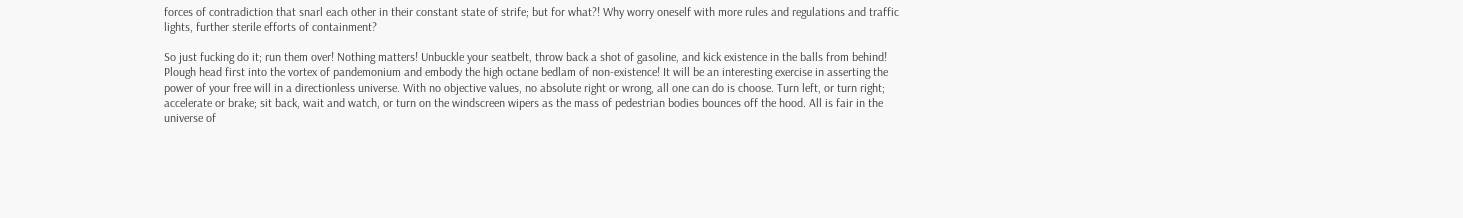forces of contradiction that snarl each other in their constant state of strife; but for what?! Why worry oneself with more rules and regulations and traffic lights, further sterile efforts of containment?

So just fucking do it; run them over! Nothing matters! Unbuckle your seatbelt, throw back a shot of gasoline, and kick existence in the balls from behind! Plough head first into the vortex of pandemonium and embody the high octane bedlam of non-existence! It will be an interesting exercise in asserting the power of your free will in a directionless universe. With no objective values, no absolute right or wrong, all one can do is choose. Turn left, or turn right; accelerate or brake; sit back, wait and watch, or turn on the windscreen wipers as the mass of pedestrian bodies bounces off the hood. All is fair in the universe of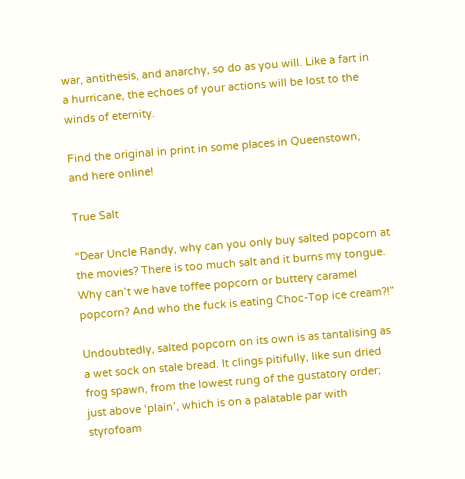war, antithesis, and anarchy, so do as you will. Like a fart in a hurricane, the echoes of your actions will be lost to the winds of eternity.

Find the original in print in some places in Queenstown, and here online!

True Salt

“Dear Uncle Randy, why can you only buy salted popcorn at the movies? There is too much salt and it burns my tongue. Why can’t we have toffee popcorn or buttery caramel popcorn? And who the fuck is eating Choc-Top ice cream?!”

Undoubtedly, salted popcorn on its own is as tantalising as a wet sock on stale bread. It clings pitifully, like sun dried frog spawn, from the lowest rung of the gustatory order; just above ‘plain’, which is on a palatable par with styrofoam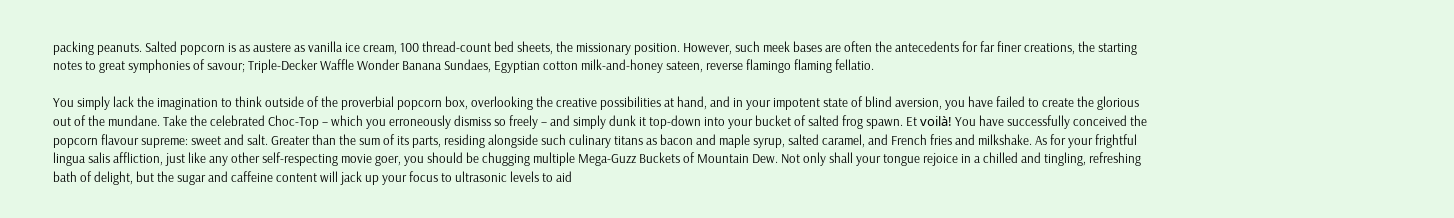packing peanuts. Salted popcorn is as austere as vanilla ice cream, 100 thread-count bed sheets, the missionary position. However, such meek bases are often the antecedents for far finer creations, the starting notes to great symphonies of savour; Triple-Decker Waffle Wonder Banana Sundaes, Egyptian cotton milk-and-honey sateen, reverse flamingo flaming fellatio.

You simply lack the imagination to think outside of the proverbial popcorn box, overlooking the creative possibilities at hand, and in your impotent state of blind aversion, you have failed to create the glorious out of the mundane. Take the celebrated Choc-Top – which you erroneously dismiss so freely – and simply dunk it top-down into your bucket of salted frog spawn. Et voilà! You have successfully conceived the popcorn flavour supreme: sweet and salt. Greater than the sum of its parts, residing alongside such culinary titans as bacon and maple syrup, salted caramel, and French fries and milkshake. As for your frightful lingua salis affliction, just like any other self-respecting movie goer, you should be chugging multiple Mega-Guzz Buckets of Mountain Dew. Not only shall your tongue rejoice in a chilled and tingling, refreshing bath of delight, but the sugar and caffeine content will jack up your focus to ultrasonic levels to aid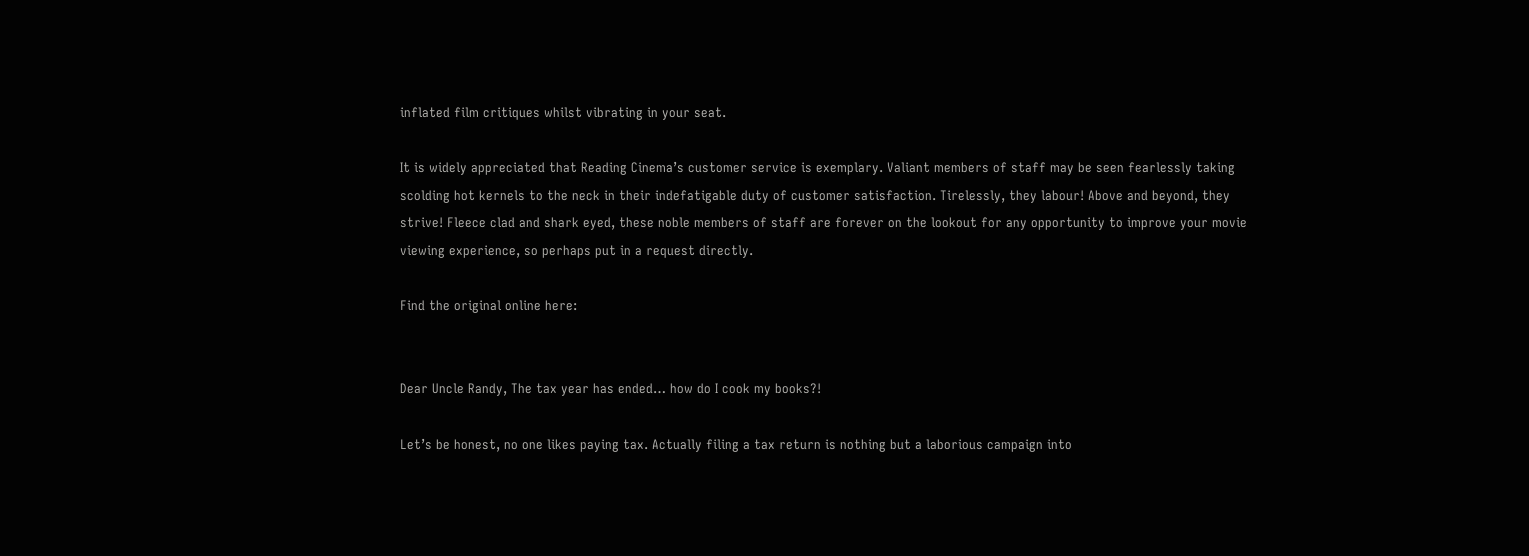inflated film critiques whilst vibrating in your seat.

It is widely appreciated that Reading Cinema’s customer service is exemplary. Valiant members of staff may be seen fearlessly taking scolding hot kernels to the neck in their indefatigable duty of customer satisfaction. Tirelessly, they labour! Above and beyond, they strive! Fleece clad and shark eyed, these noble members of staff are forever on the lookout for any opportunity to improve your movie viewing experience, so perhaps put in a request directly.

Find the original online here:


Dear Uncle Randy, The tax year has ended… how do I cook my books?!

Let’s be honest, no one likes paying tax. Actually filing a tax return is nothing but a laborious campaign into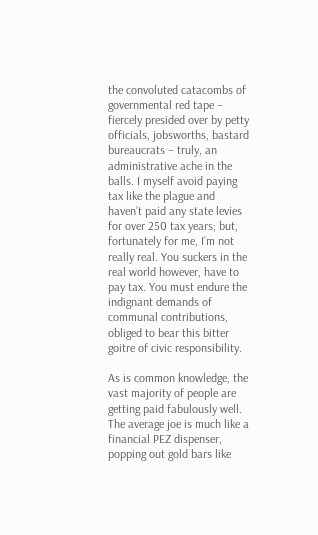the convoluted catacombs of governmental red tape – fiercely presided over by petty officials, jobsworths, bastard bureaucrats – truly, an administrative ache in the balls. I myself avoid paying tax like the plague and haven’t paid any state levies for over 250 tax years; but, fortunately for me, I’m not really real. You suckers in the real world however, have to pay tax. You must endure the indignant demands of communal contributions, obliged to bear this bitter goitre of civic responsibility.

As is common knowledge, the vast majority of people are getting paid fabulously well. The average joe is much like a financial PEZ dispenser, popping out gold bars like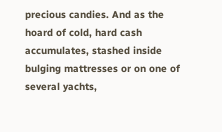precious candies. And as the hoard of cold, hard cash accumulates, stashed inside bulging mattresses or on one of several yachts,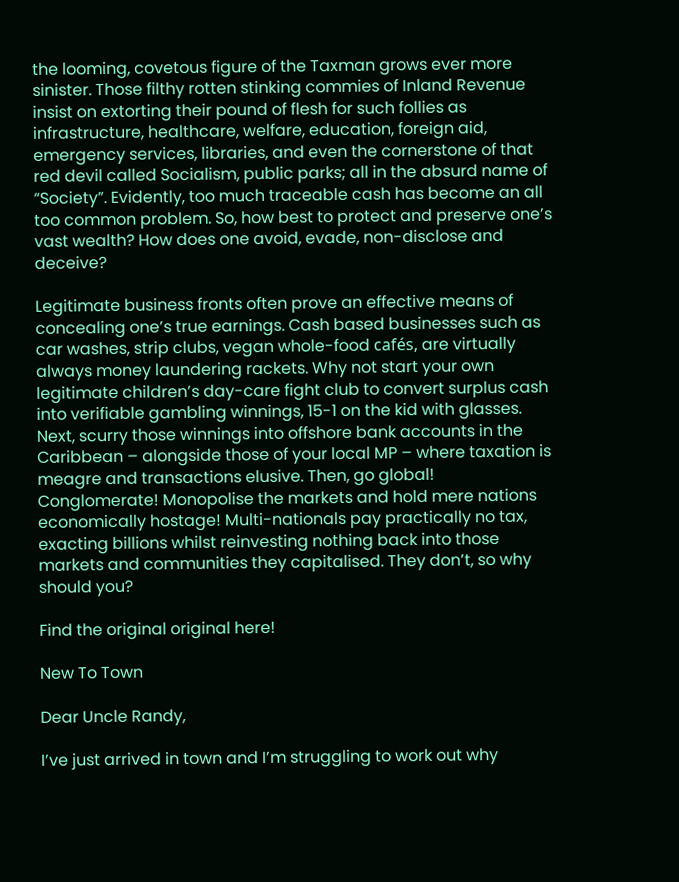the looming, covetous figure of the Taxman grows ever more sinister. Those filthy rotten stinking commies of Inland Revenue insist on extorting their pound of flesh for such follies as infrastructure, healthcare, welfare, education, foreign aid, emergency services, libraries, and even the cornerstone of that red devil called Socialism, public parks; all in the absurd name of “Society”. Evidently, too much traceable cash has become an all too common problem. So, how best to protect and preserve one’s vast wealth? How does one avoid, evade, non-disclose and deceive?

Legitimate business fronts often prove an effective means of concealing one’s true earnings. Cash based businesses such as car washes, strip clubs, vegan whole-food cafés, are virtually always money laundering rackets. Why not start your own legitimate children’s day-care fight club to convert surplus cash into verifiable gambling winnings, 15-1 on the kid with glasses. Next, scurry those winnings into offshore bank accounts in the Caribbean – alongside those of your local MP – where taxation is meagre and transactions elusive. Then, go global! Conglomerate! Monopolise the markets and hold mere nations economically hostage! Multi-nationals pay practically no tax, exacting billions whilst reinvesting nothing back into those markets and communities they capitalised. They don’t, so why should you?

Find the original original here!

New To Town

Dear Uncle Randy,

I’ve just arrived in town and I’m struggling to work out why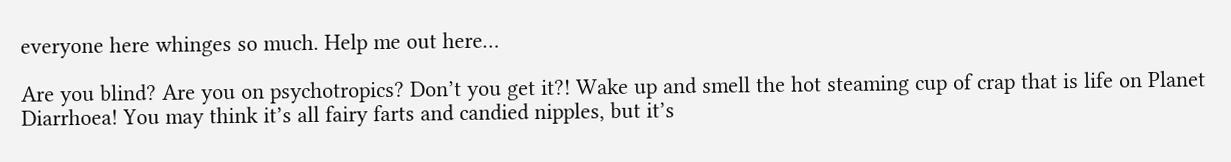everyone here whinges so much. Help me out here…

Are you blind? Are you on psychotropics? Don’t you get it?! Wake up and smell the hot steaming cup of crap that is life on Planet Diarrhoea! You may think it’s all fairy farts and candied nipples, but it’s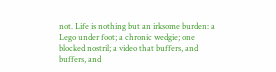not. Life is nothing but an irksome burden: a Lego under foot; a chronic wedgie; one blocked nostril; a video that buffers, and buffers, and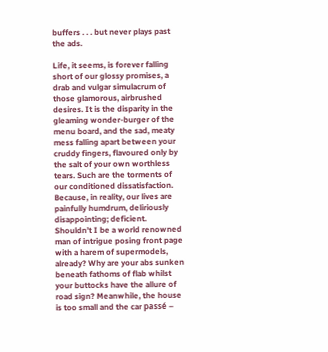buffers . . . but never plays past the ads.

Life, it seems, is forever falling short of our glossy promises, a drab and vulgar simulacrum of those glamorous, airbrushed desires. It is the disparity in the gleaming wonder-burger of the menu board, and the sad, meaty mess falling apart between your cruddy fingers, flavoured only by the salt of your own worthless tears. Such are the torments of our conditioned dissatisfaction. Because, in reality, our lives are painfully humdrum, deliriously disappointing; deficient. Shouldn’t I be a world renowned man of intrigue posing front page with a harem of supermodels, already? Why are your abs sunken beneath fathoms of flab whilst your buttocks have the allure of road sign? Meanwhile, the house is too small and the car passé –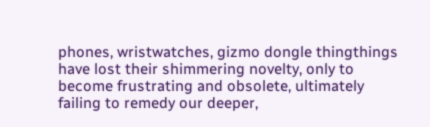phones, wristwatches, gizmo dongle thingthings have lost their shimmering novelty, only to become frustrating and obsolete, ultimately failing to remedy our deeper,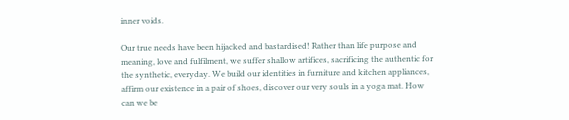inner voids.

Our true needs have been hijacked and bastardised! Rather than life purpose and meaning, love and fulfilment, we suffer shallow artifices, sacrificing the authentic for the synthetic, everyday. We build our identities in furniture and kitchen appliances, affirm our existence in a pair of shoes, discover our very souls in a yoga mat. How can we be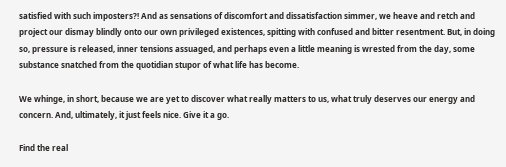satisfied with such imposters?! And as sensations of discomfort and dissatisfaction simmer, we heave and retch and project our dismay blindly onto our own privileged existences, spitting with confused and bitter resentment. But, in doing so, pressure is released, inner tensions assuaged, and perhaps even a little meaning is wrested from the day, some substance snatched from the quotidian stupor of what life has become.

We whinge, in short, because we are yet to discover what really matters to us, what truly deserves our energy and concern. And, ultimately, it just feels nice. Give it a go.

Find the real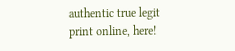authentic true legit print online, here!